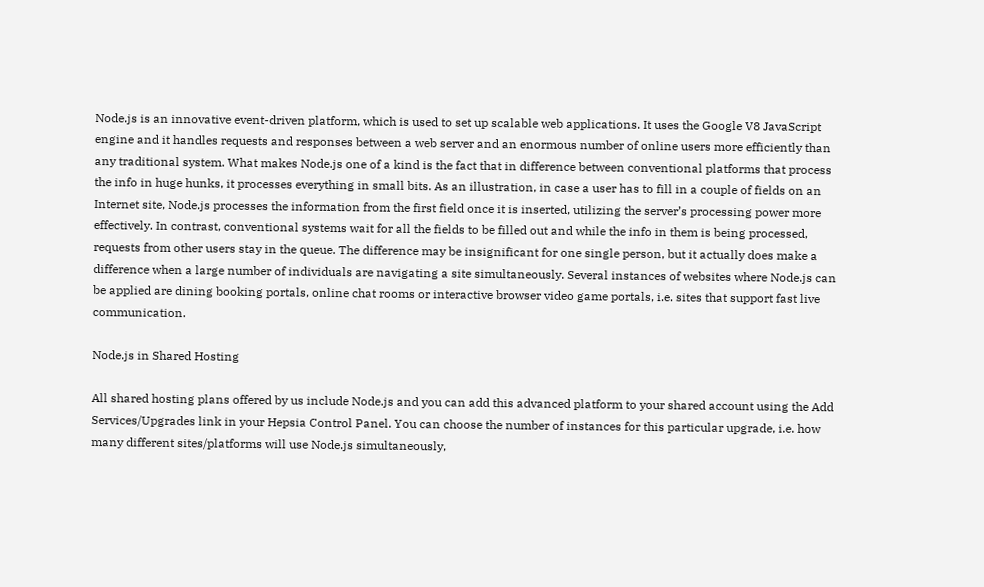Node.js is an innovative event-driven platform, which is used to set up scalable web applications. It uses the Google V8 JavaScript engine and it handles requests and responses between a web server and an enormous number of online users more efficiently than any traditional system. What makes Node.js one of a kind is the fact that in difference between conventional platforms that process the info in huge hunks, it processes everything in small bits. As an illustration, in case a user has to fill in a couple of fields on an Internet site, Node.js processes the information from the first field once it is inserted, utilizing the server’s processing power more effectively. In contrast, conventional systems wait for all the fields to be filled out and while the info in them is being processed, requests from other users stay in the queue. The difference may be insignificant for one single person, but it actually does make a difference when a large number of individuals are navigating a site simultaneously. Several instances of websites where Node.js can be applied are dining booking portals, online chat rooms or interactive browser video game portals, i.e. sites that support fast live communication.

Node.js in Shared Hosting

All shared hosting plans offered by us include Node.js and you can add this advanced platform to your shared account using the Add Services/Upgrades link in your Hepsia Control Panel. You can choose the number of instances for this particular upgrade, i.e. how many different sites/platforms will use Node.js simultaneously,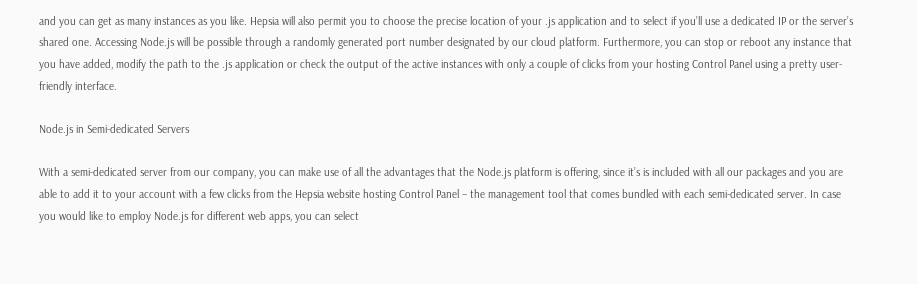and you can get as many instances as you like. Hepsia will also permit you to choose the precise location of your .js application and to select if you’ll use a dedicated IP or the server’s shared one. Accessing Node.js will be possible through a randomly generated port number designated by our cloud platform. Furthermore, you can stop or reboot any instance that you have added, modify the path to the .js application or check the output of the active instances with only a couple of clicks from your hosting Control Panel using a pretty user-friendly interface.

Node.js in Semi-dedicated Servers

With a semi-dedicated server from our company, you can make use of all the advantages that the Node.js platform is offering, since it’s is included with all our packages and you are able to add it to your account with a few clicks from the Hepsia website hosting Control Panel – the management tool that comes bundled with each semi-dedicated server. In case you would like to employ Node.js for different web apps, you can select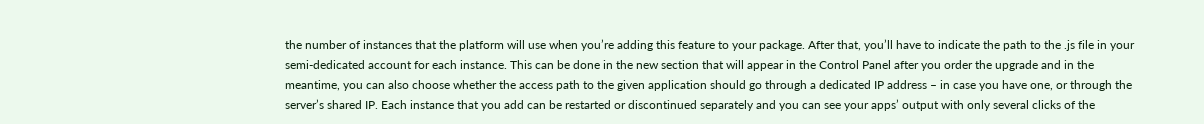the number of instances that the platform will use when you’re adding this feature to your package. After that, you’ll have to indicate the path to the .js file in your semi-dedicated account for each instance. This can be done in the new section that will appear in the Control Panel after you order the upgrade and in the meantime, you can also choose whether the access path to the given application should go through a dedicated IP address – in case you have one, or through the server’s shared IP. Each instance that you add can be restarted or discontinued separately and you can see your apps’ output with only several clicks of the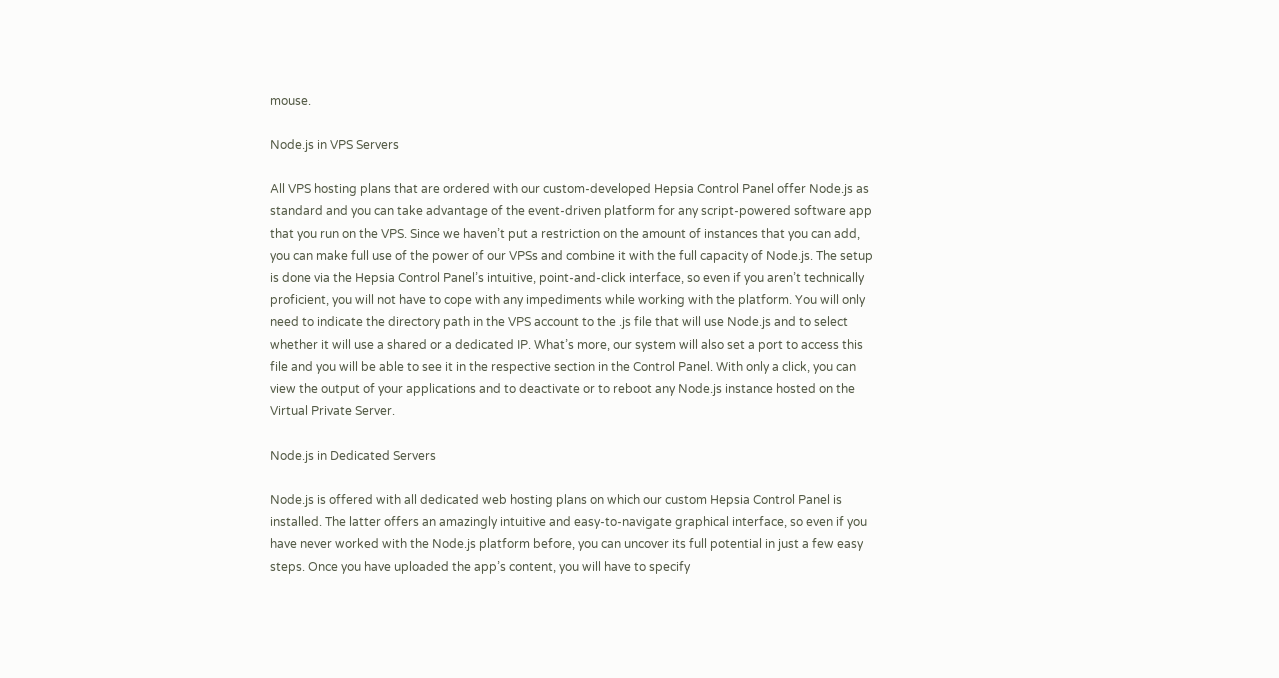mouse.

Node.js in VPS Servers

All VPS hosting plans that are ordered with our custom-developed Hepsia Control Panel offer Node.js as standard and you can take advantage of the event-driven platform for any script-powered software app that you run on the VPS. Since we haven’t put a restriction on the amount of instances that you can add, you can make full use of the power of our VPSs and combine it with the full capacity of Node.js. The setup is done via the Hepsia Control Panel’s intuitive, point-and-click interface, so even if you aren’t technically proficient, you will not have to cope with any impediments while working with the platform. You will only need to indicate the directory path in the VPS account to the .js file that will use Node.js and to select whether it will use a shared or a dedicated IP. What’s more, our system will also set a port to access this file and you will be able to see it in the respective section in the Control Panel. With only a click, you can view the output of your applications and to deactivate or to reboot any Node.js instance hosted on the Virtual Private Server.

Node.js in Dedicated Servers

Node.js is offered with all dedicated web hosting plans on which our custom Hepsia Control Panel is installed. The latter offers an amazingly intuitive and easy-to-navigate graphical interface, so even if you have never worked with the Node.js platform before, you can uncover its full potential in just a few easy steps. Once you have uploaded the app’s content, you will have to specify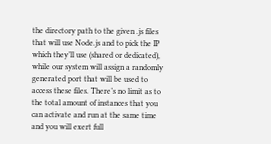the directory path to the given .js files that will use Node.js and to pick the IP which they’ll use (shared or dedicated), while our system will assign a randomly generated port that will be used to access these files. There’s no limit as to the total amount of instances that you can activate and run at the same time and you will exert full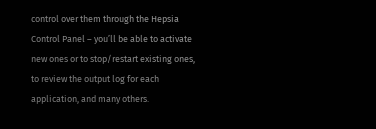control over them through the Hepsia Control Panel – you’ll be able to activate new ones or to stop/restart existing ones, to review the output log for each application, and many others.